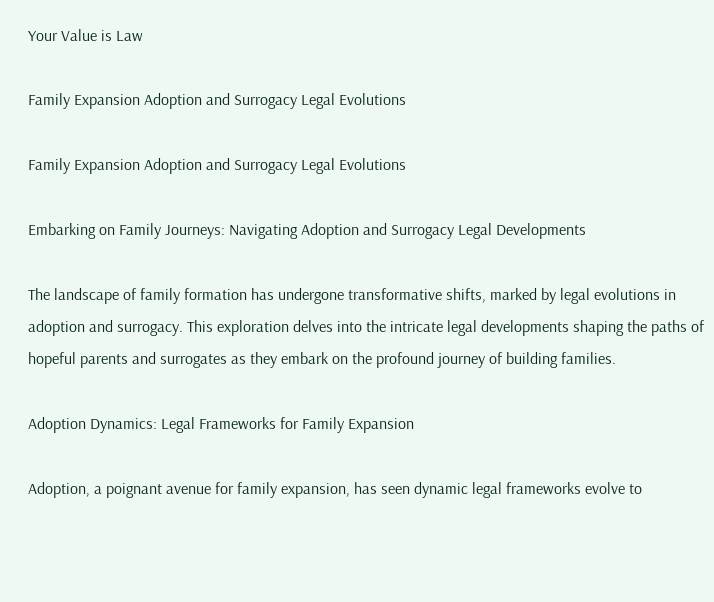Your Value is Law

Family Expansion Adoption and Surrogacy Legal Evolutions

Family Expansion Adoption and Surrogacy Legal Evolutions

Embarking on Family Journeys: Navigating Adoption and Surrogacy Legal Developments

The landscape of family formation has undergone transformative shifts, marked by legal evolutions in adoption and surrogacy. This exploration delves into the intricate legal developments shaping the paths of hopeful parents and surrogates as they embark on the profound journey of building families.

Adoption Dynamics: Legal Frameworks for Family Expansion

Adoption, a poignant avenue for family expansion, has seen dynamic legal frameworks evolve to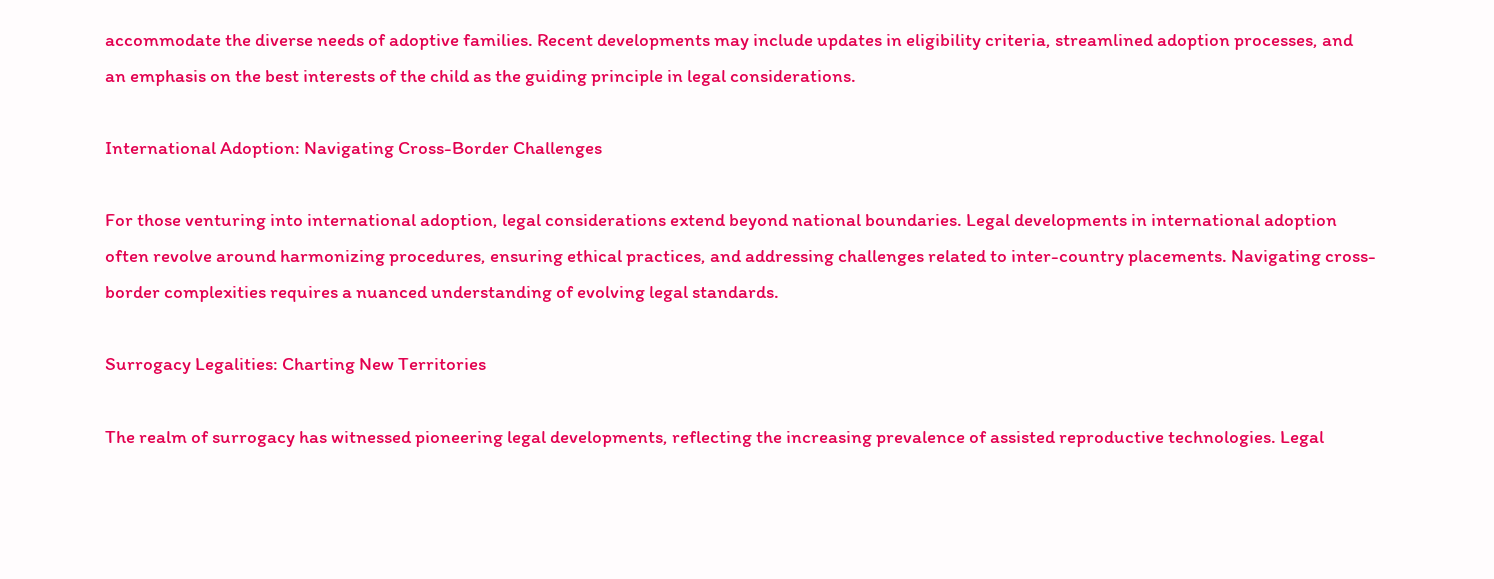accommodate the diverse needs of adoptive families. Recent developments may include updates in eligibility criteria, streamlined adoption processes, and an emphasis on the best interests of the child as the guiding principle in legal considerations.

International Adoption: Navigating Cross-Border Challenges

For those venturing into international adoption, legal considerations extend beyond national boundaries. Legal developments in international adoption often revolve around harmonizing procedures, ensuring ethical practices, and addressing challenges related to inter-country placements. Navigating cross-border complexities requires a nuanced understanding of evolving legal standards.

Surrogacy Legalities: Charting New Territories

The realm of surrogacy has witnessed pioneering legal developments, reflecting the increasing prevalence of assisted reproductive technologies. Legal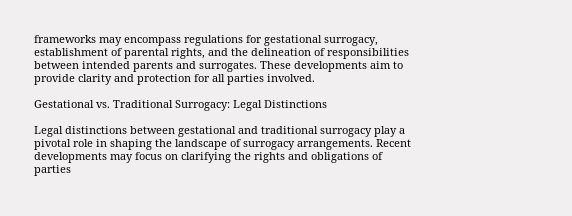frameworks may encompass regulations for gestational surrogacy, establishment of parental rights, and the delineation of responsibilities between intended parents and surrogates. These developments aim to provide clarity and protection for all parties involved.

Gestational vs. Traditional Surrogacy: Legal Distinctions

Legal distinctions between gestational and traditional surrogacy play a pivotal role in shaping the landscape of surrogacy arrangements. Recent developments may focus on clarifying the rights and obligations of parties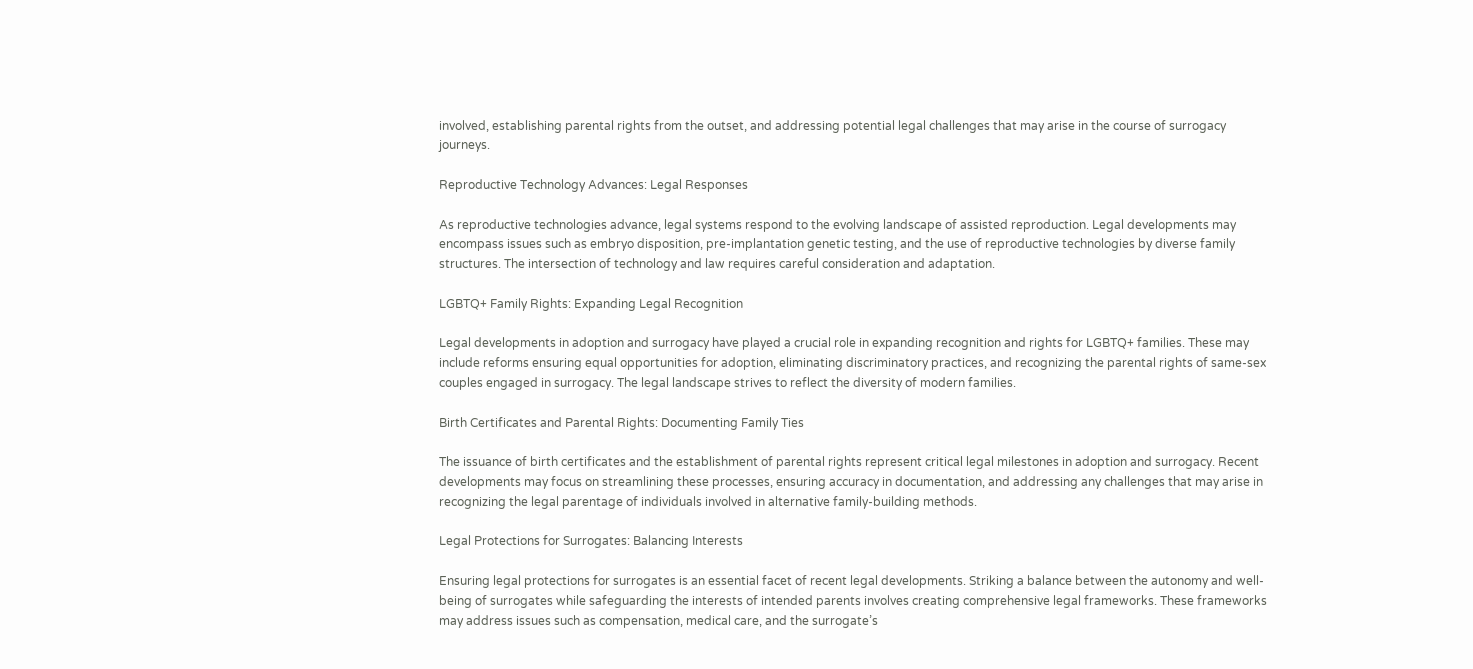involved, establishing parental rights from the outset, and addressing potential legal challenges that may arise in the course of surrogacy journeys.

Reproductive Technology Advances: Legal Responses

As reproductive technologies advance, legal systems respond to the evolving landscape of assisted reproduction. Legal developments may encompass issues such as embryo disposition, pre-implantation genetic testing, and the use of reproductive technologies by diverse family structures. The intersection of technology and law requires careful consideration and adaptation.

LGBTQ+ Family Rights: Expanding Legal Recognition

Legal developments in adoption and surrogacy have played a crucial role in expanding recognition and rights for LGBTQ+ families. These may include reforms ensuring equal opportunities for adoption, eliminating discriminatory practices, and recognizing the parental rights of same-sex couples engaged in surrogacy. The legal landscape strives to reflect the diversity of modern families.

Birth Certificates and Parental Rights: Documenting Family Ties

The issuance of birth certificates and the establishment of parental rights represent critical legal milestones in adoption and surrogacy. Recent developments may focus on streamlining these processes, ensuring accuracy in documentation, and addressing any challenges that may arise in recognizing the legal parentage of individuals involved in alternative family-building methods.

Legal Protections for Surrogates: Balancing Interests

Ensuring legal protections for surrogates is an essential facet of recent legal developments. Striking a balance between the autonomy and well-being of surrogates while safeguarding the interests of intended parents involves creating comprehensive legal frameworks. These frameworks may address issues such as compensation, medical care, and the surrogate’s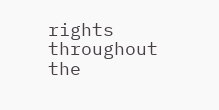rights throughout the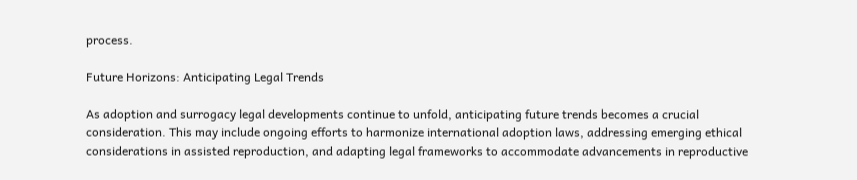process.

Future Horizons: Anticipating Legal Trends

As adoption and surrogacy legal developments continue to unfold, anticipating future trends becomes a crucial consideration. This may include ongoing efforts to harmonize international adoption laws, addressing emerging ethical considerations in assisted reproduction, and adapting legal frameworks to accommodate advancements in reproductive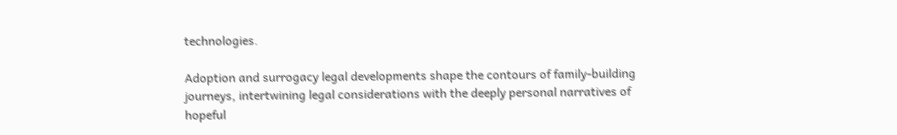technologies.

Adoption and surrogacy legal developments shape the contours of family-building journeys, intertwining legal considerations with the deeply personal narratives of hopeful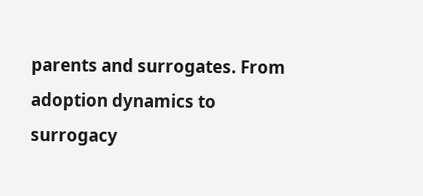parents and surrogates. From adoption dynamics to surrogacy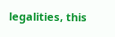legalities, this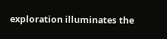exploration illuminates the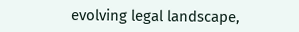evolving legal landscape,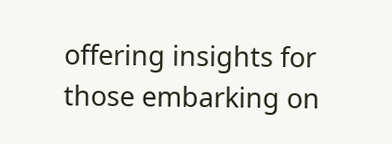offering insights for those embarking on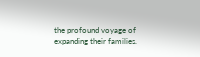the profound voyage of expanding their families.